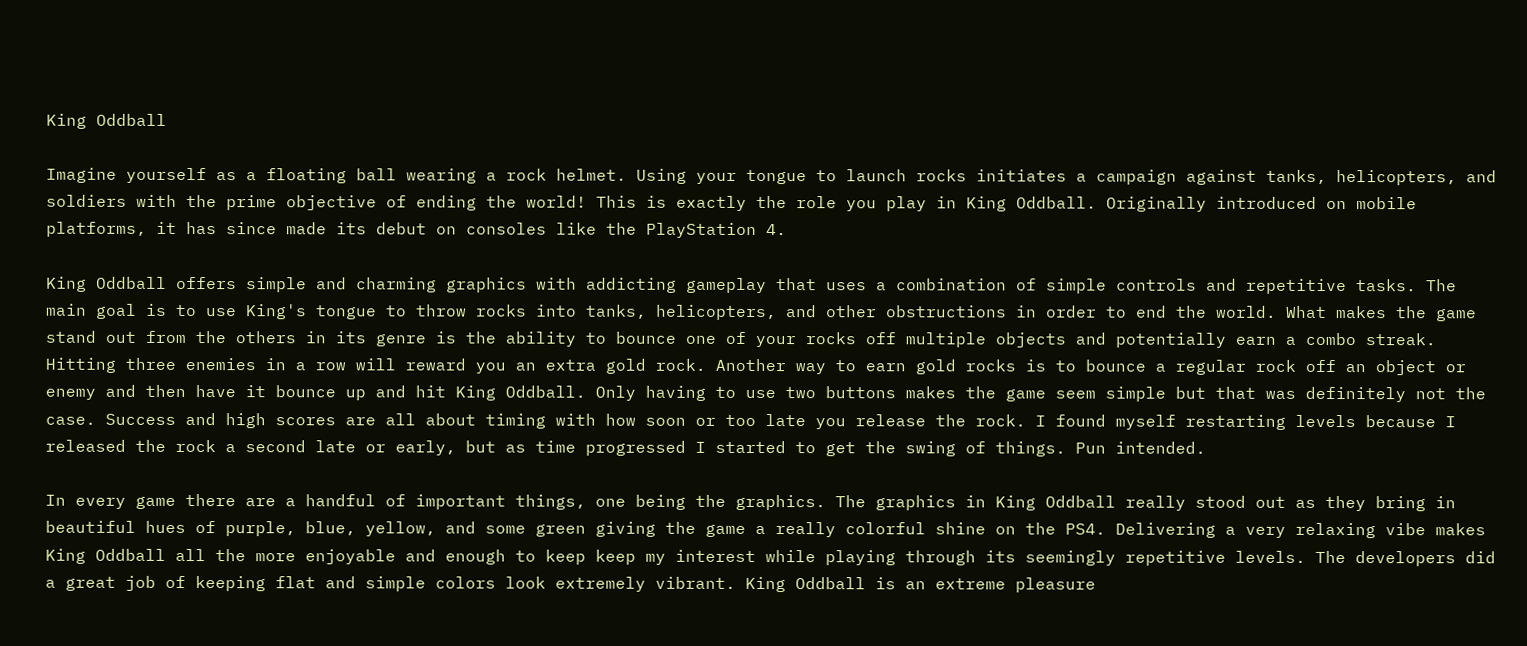King Oddball

Imagine yourself as a floating ball wearing a rock helmet. Using your tongue to launch rocks initiates a campaign against tanks, helicopters, and soldiers with the prime objective of ending the world! This is exactly the role you play in King Oddball. Originally introduced on mobile platforms, it has since made its debut on consoles like the PlayStation 4.

King Oddball offers simple and charming graphics with addicting gameplay that uses a combination of simple controls and repetitive tasks. The main goal is to use King's tongue to throw rocks into tanks, helicopters, and other obstructions in order to end the world. What makes the game stand out from the others in its genre is the ability to bounce one of your rocks off multiple objects and potentially earn a combo streak. Hitting three enemies in a row will reward you an extra gold rock. Another way to earn gold rocks is to bounce a regular rock off an object or enemy and then have it bounce up and hit King Oddball. Only having to use two buttons makes the game seem simple but that was definitely not the case. Success and high scores are all about timing with how soon or too late you release the rock. I found myself restarting levels because I released the rock a second late or early, but as time progressed I started to get the swing of things. Pun intended.

In every game there are a handful of important things, one being the graphics. The graphics in King Oddball really stood out as they bring in beautiful hues of purple, blue, yellow, and some green giving the game a really colorful shine on the PS4. Delivering a very relaxing vibe makes King Oddball all the more enjoyable and enough to keep keep my interest while playing through its seemingly repetitive levels. The developers did a great job of keeping flat and simple colors look extremely vibrant. King Oddball is an extreme pleasure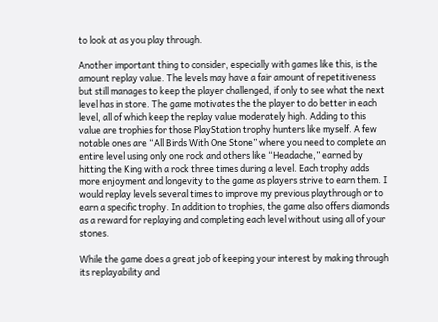to look at as you play through.

Another important thing to consider, especially with games like this, is the amount replay value. The levels may have a fair amount of repetitiveness but still manages to keep the player challenged, if only to see what the next level has in store. The game motivates the the player to do better in each level, all of which keep the replay value moderately high. Adding to this value are trophies for those PlayStation trophy hunters like myself. A few notable ones are “All Birds With One Stone” where you need to complete an entire level using only one rock and others like “Headache,” earned by hitting the King with a rock three times during a level. Each trophy adds more enjoyment and longevity to the game as players strive to earn them. I would replay levels several times to improve my previous playthrough or to earn a specific trophy. In addition to trophies, the game also offers diamonds as a reward for replaying and completing each level without using all of your stones.

While the game does a great job of keeping your interest by making through its replayability and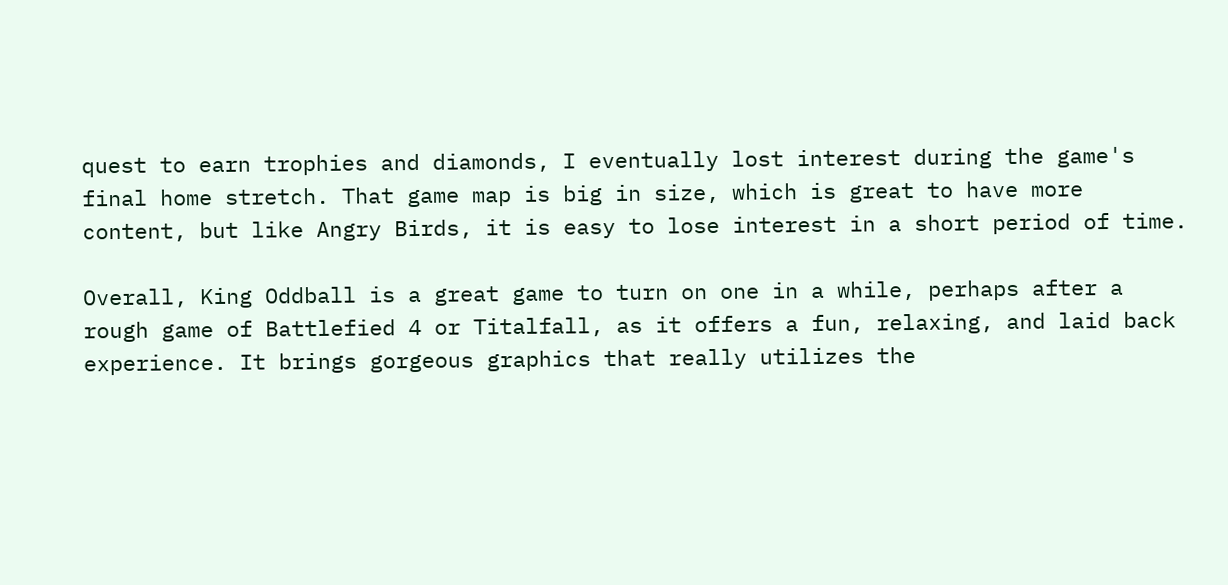quest to earn trophies and diamonds, I eventually lost interest during the game's final home stretch. That game map is big in size, which is great to have more content, but like Angry Birds, it is easy to lose interest in a short period of time.

Overall, King Oddball is a great game to turn on one in a while, perhaps after a rough game of Battlefied 4 or Titalfall, as it offers a fun, relaxing, and laid back experience. It brings gorgeous graphics that really utilizes the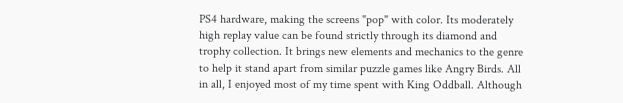PS4 hardware, making the screens "pop" with color. Its moderately high replay value can be found strictly through its diamond and trophy collection. It brings new elements and mechanics to the genre to help it stand apart from similar puzzle games like Angry Birds. All in all, I enjoyed most of my time spent with King Oddball. Although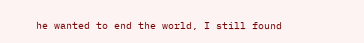he wanted to end the world, I still found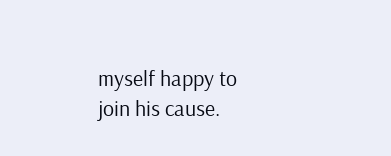myself happy to join his cause.